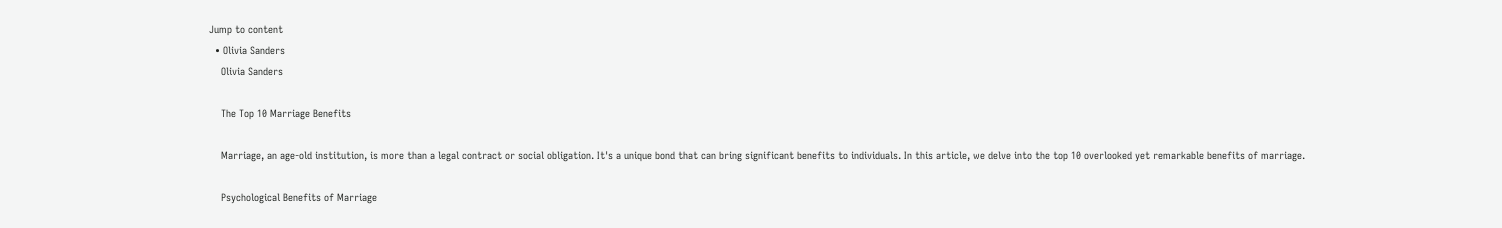Jump to content
  • Olivia Sanders
    Olivia Sanders

    The Top 10 Marriage Benefits

    Marriage, an age-old institution, is more than a legal contract or social obligation. It's a unique bond that can bring significant benefits to individuals. In this article, we delve into the top 10 overlooked yet remarkable benefits of marriage.

    Psychological Benefits of Marriage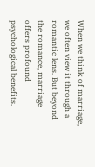When we think of marriage, we often view it through a romantic lens. But beyond the romance, marriage offers profound psychological benefits.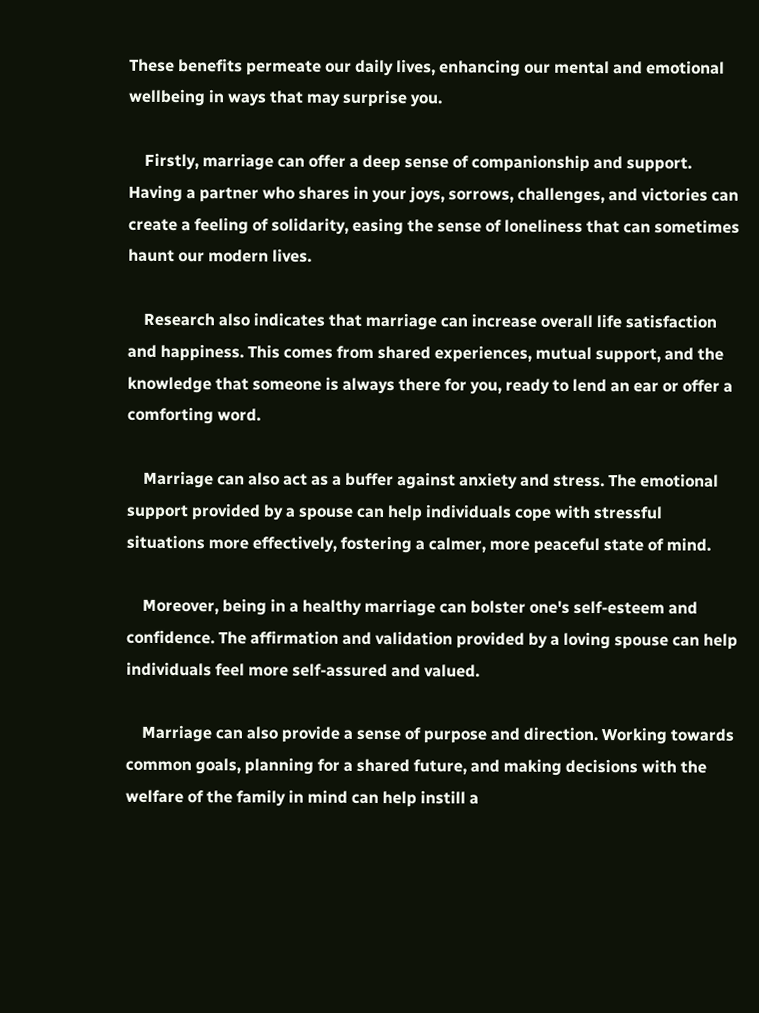These benefits permeate our daily lives, enhancing our mental and emotional wellbeing in ways that may surprise you.

    Firstly, marriage can offer a deep sense of companionship and support. Having a partner who shares in your joys, sorrows, challenges, and victories can create a feeling of solidarity, easing the sense of loneliness that can sometimes haunt our modern lives.

    Research also indicates that marriage can increase overall life satisfaction and happiness. This comes from shared experiences, mutual support, and the knowledge that someone is always there for you, ready to lend an ear or offer a comforting word.

    Marriage can also act as a buffer against anxiety and stress. The emotional support provided by a spouse can help individuals cope with stressful situations more effectively, fostering a calmer, more peaceful state of mind.

    Moreover, being in a healthy marriage can bolster one's self-esteem and confidence. The affirmation and validation provided by a loving spouse can help individuals feel more self-assured and valued.

    Marriage can also provide a sense of purpose and direction. Working towards common goals, planning for a shared future, and making decisions with the welfare of the family in mind can help instill a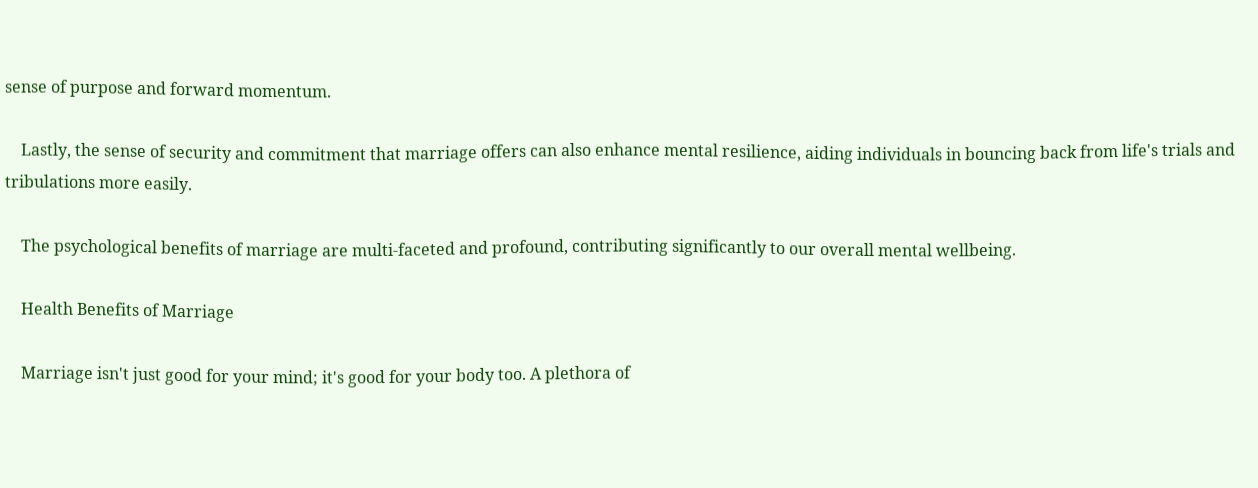sense of purpose and forward momentum.

    Lastly, the sense of security and commitment that marriage offers can also enhance mental resilience, aiding individuals in bouncing back from life's trials and tribulations more easily.

    The psychological benefits of marriage are multi-faceted and profound, contributing significantly to our overall mental wellbeing.

    Health Benefits of Marriage

    Marriage isn't just good for your mind; it's good for your body too. A plethora of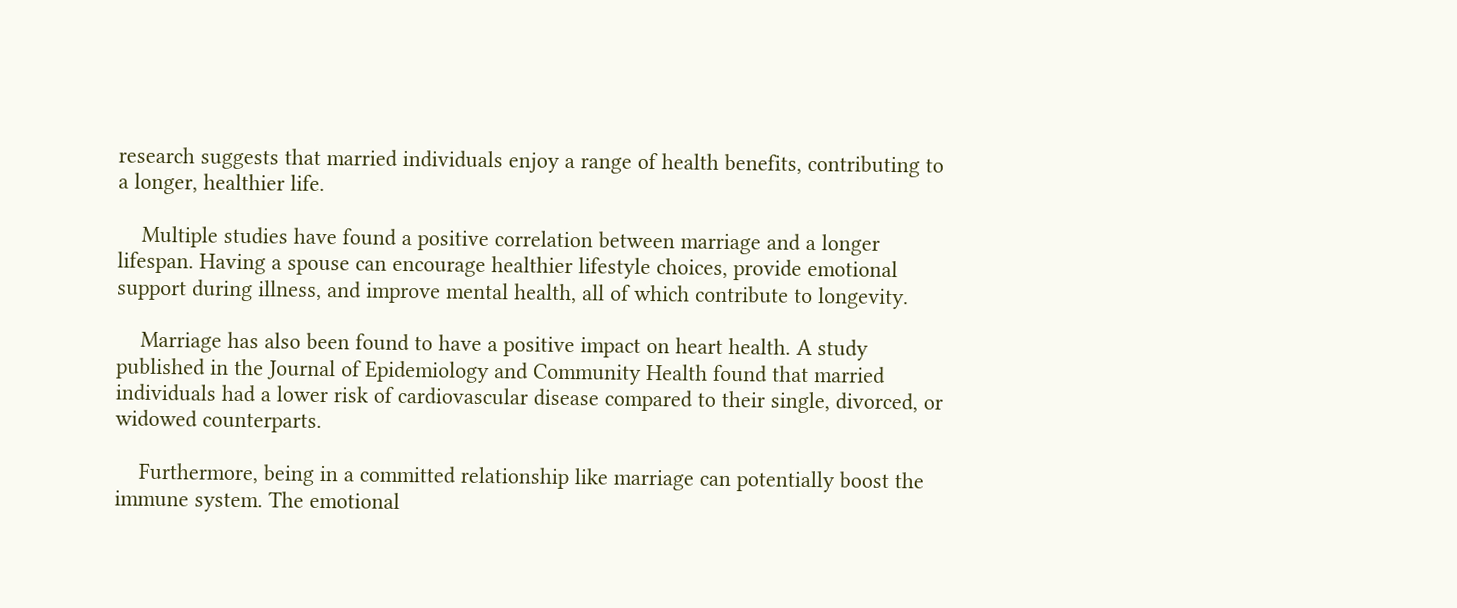research suggests that married individuals enjoy a range of health benefits, contributing to a longer, healthier life.

    Multiple studies have found a positive correlation between marriage and a longer lifespan. Having a spouse can encourage healthier lifestyle choices, provide emotional support during illness, and improve mental health, all of which contribute to longevity.

    Marriage has also been found to have a positive impact on heart health. A study published in the Journal of Epidemiology and Community Health found that married individuals had a lower risk of cardiovascular disease compared to their single, divorced, or widowed counterparts.

    Furthermore, being in a committed relationship like marriage can potentially boost the immune system. The emotional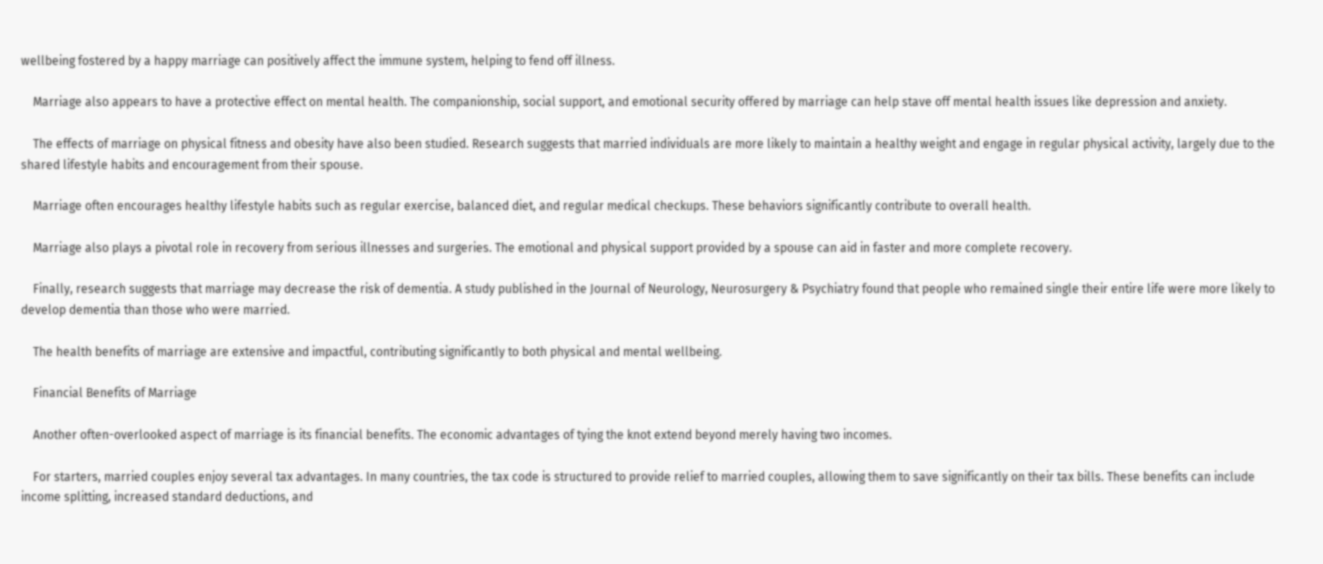wellbeing fostered by a happy marriage can positively affect the immune system, helping to fend off illness.

    Marriage also appears to have a protective effect on mental health. The companionship, social support, and emotional security offered by marriage can help stave off mental health issues like depression and anxiety.

    The effects of marriage on physical fitness and obesity have also been studied. Research suggests that married individuals are more likely to maintain a healthy weight and engage in regular physical activity, largely due to the shared lifestyle habits and encouragement from their spouse.

    Marriage often encourages healthy lifestyle habits such as regular exercise, balanced diet, and regular medical checkups. These behaviors significantly contribute to overall health.

    Marriage also plays a pivotal role in recovery from serious illnesses and surgeries. The emotional and physical support provided by a spouse can aid in faster and more complete recovery.

    Finally, research suggests that marriage may decrease the risk of dementia. A study published in the Journal of Neurology, Neurosurgery & Psychiatry found that people who remained single their entire life were more likely to develop dementia than those who were married.

    The health benefits of marriage are extensive and impactful, contributing significantly to both physical and mental wellbeing.

    Financial Benefits of Marriage

    Another often-overlooked aspect of marriage is its financial benefits. The economic advantages of tying the knot extend beyond merely having two incomes.

    For starters, married couples enjoy several tax advantages. In many countries, the tax code is structured to provide relief to married couples, allowing them to save significantly on their tax bills. These benefits can include income splitting, increased standard deductions, and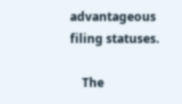advantageous filing statuses.

    The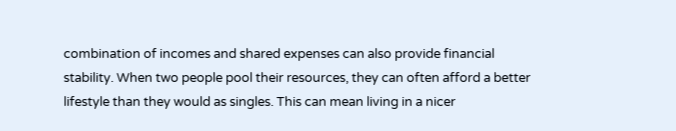combination of incomes and shared expenses can also provide financial stability. When two people pool their resources, they can often afford a better lifestyle than they would as singles. This can mean living in a nicer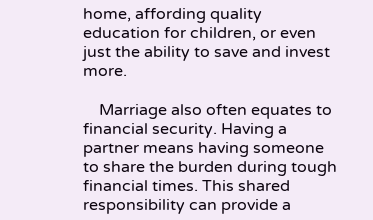home, affording quality education for children, or even just the ability to save and invest more.

    Marriage also often equates to financial security. Having a partner means having someone to share the burden during tough financial times. This shared responsibility can provide a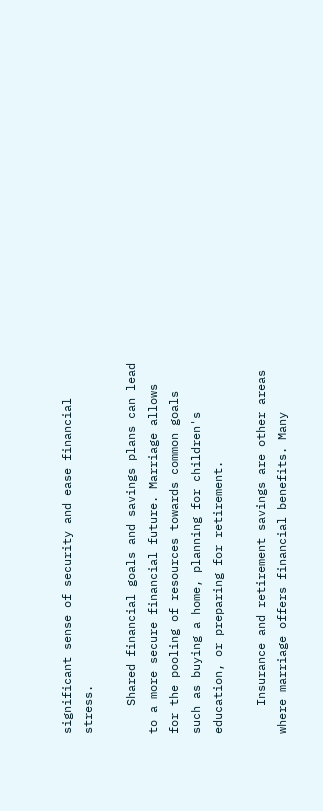significant sense of security and ease financial stress.

    Shared financial goals and savings plans can lead to a more secure financial future. Marriage allows for the pooling of resources towards common goals such as buying a home, planning for children's education, or preparing for retirement.

    Insurance and retirement savings are other areas where marriage offers financial benefits. Many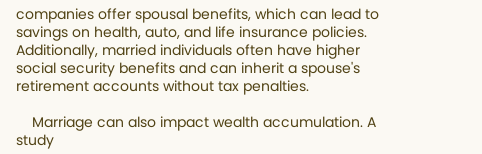companies offer spousal benefits, which can lead to savings on health, auto, and life insurance policies. Additionally, married individuals often have higher social security benefits and can inherit a spouse's retirement accounts without tax penalties.

    Marriage can also impact wealth accumulation. A study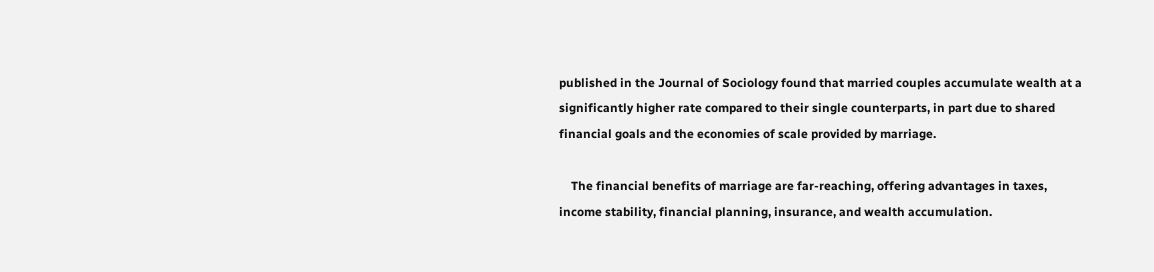published in the Journal of Sociology found that married couples accumulate wealth at a significantly higher rate compared to their single counterparts, in part due to shared financial goals and the economies of scale provided by marriage.

    The financial benefits of marriage are far-reaching, offering advantages in taxes, income stability, financial planning, insurance, and wealth accumulation.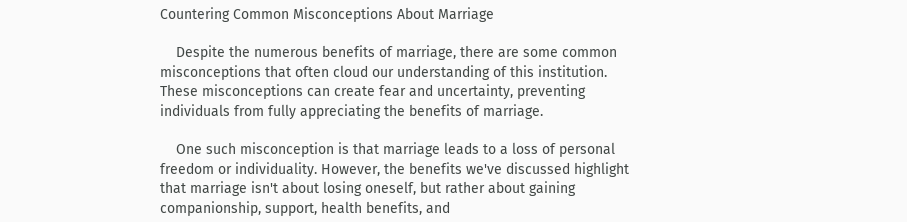Countering Common Misconceptions About Marriage

    Despite the numerous benefits of marriage, there are some common misconceptions that often cloud our understanding of this institution. These misconceptions can create fear and uncertainty, preventing individuals from fully appreciating the benefits of marriage.

    One such misconception is that marriage leads to a loss of personal freedom or individuality. However, the benefits we've discussed highlight that marriage isn't about losing oneself, but rather about gaining companionship, support, health benefits, and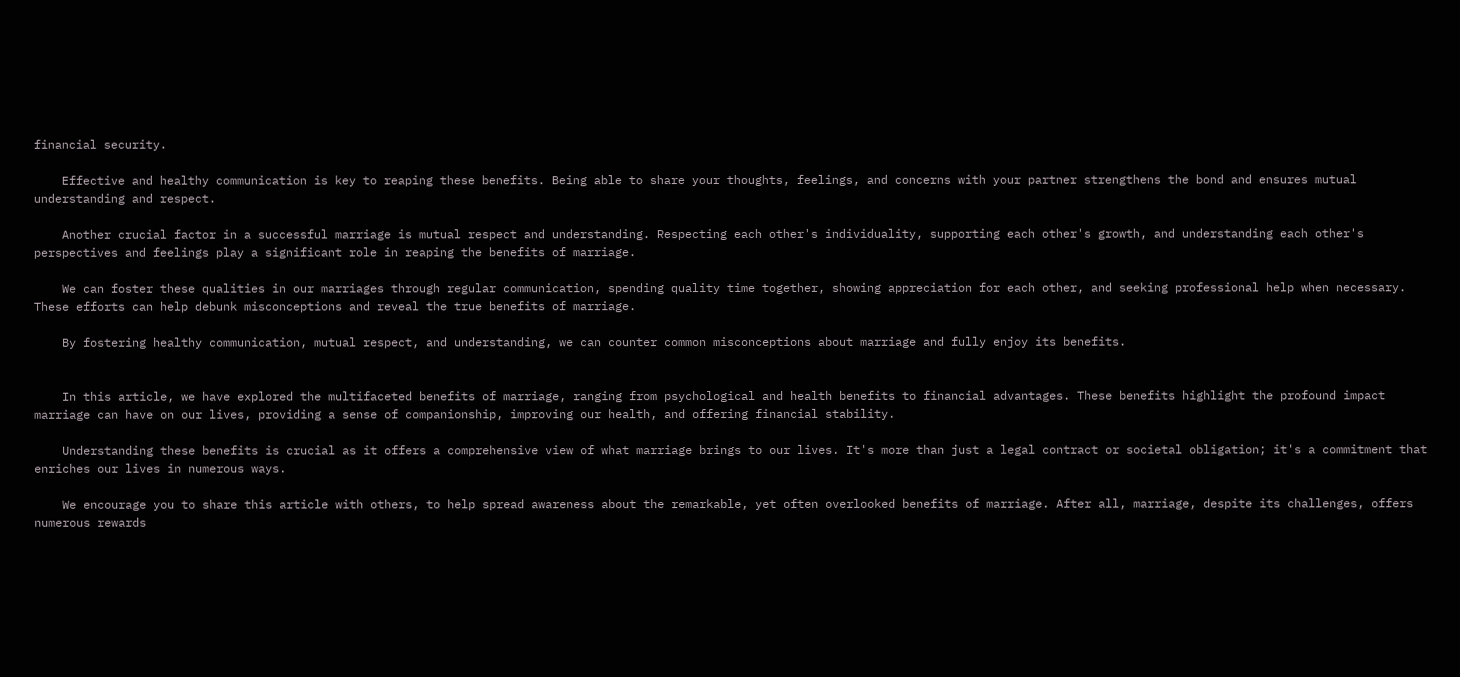financial security.

    Effective and healthy communication is key to reaping these benefits. Being able to share your thoughts, feelings, and concerns with your partner strengthens the bond and ensures mutual understanding and respect.

    Another crucial factor in a successful marriage is mutual respect and understanding. Respecting each other's individuality, supporting each other's growth, and understanding each other's perspectives and feelings play a significant role in reaping the benefits of marriage.

    We can foster these qualities in our marriages through regular communication, spending quality time together, showing appreciation for each other, and seeking professional help when necessary. These efforts can help debunk misconceptions and reveal the true benefits of marriage.

    By fostering healthy communication, mutual respect, and understanding, we can counter common misconceptions about marriage and fully enjoy its benefits.


    In this article, we have explored the multifaceted benefits of marriage, ranging from psychological and health benefits to financial advantages. These benefits highlight the profound impact marriage can have on our lives, providing a sense of companionship, improving our health, and offering financial stability.

    Understanding these benefits is crucial as it offers a comprehensive view of what marriage brings to our lives. It's more than just a legal contract or societal obligation; it's a commitment that enriches our lives in numerous ways.

    We encourage you to share this article with others, to help spread awareness about the remarkable, yet often overlooked benefits of marriage. After all, marriage, despite its challenges, offers numerous rewards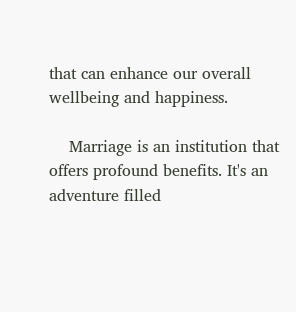that can enhance our overall wellbeing and happiness.

    Marriage is an institution that offers profound benefits. It's an adventure filled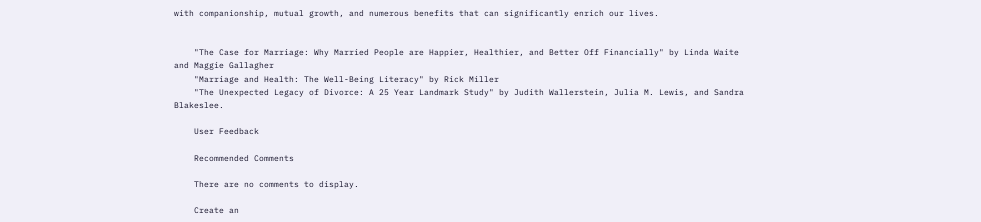with companionship, mutual growth, and numerous benefits that can significantly enrich our lives.


    "The Case for Marriage: Why Married People are Happier, Healthier, and Better Off Financially" by Linda Waite and Maggie Gallagher
    "Marriage and Health: The Well-Being Literacy" by Rick Miller
    "The Unexpected Legacy of Divorce: A 25 Year Landmark Study" by Judith Wallerstein, Julia M. Lewis, and Sandra Blakeslee.

    User Feedback

    Recommended Comments

    There are no comments to display.

    Create an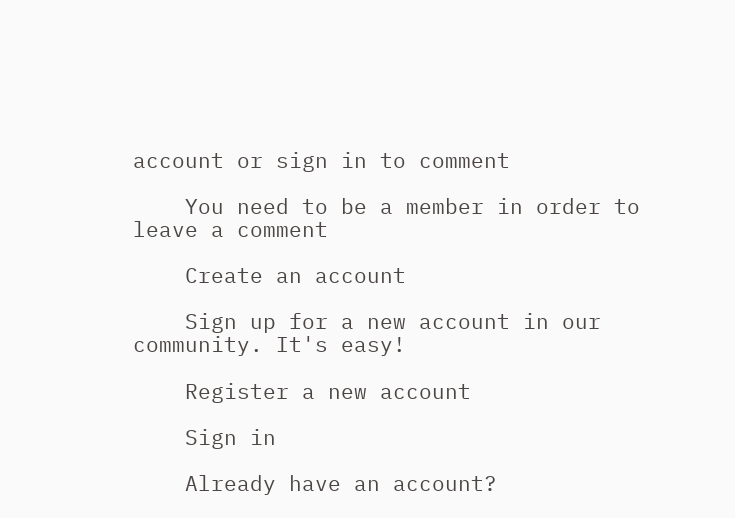account or sign in to comment

    You need to be a member in order to leave a comment

    Create an account

    Sign up for a new account in our community. It's easy!

    Register a new account

    Sign in

    Already have an account?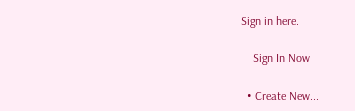Sign in here.

    Sign In Now

  • Create New...